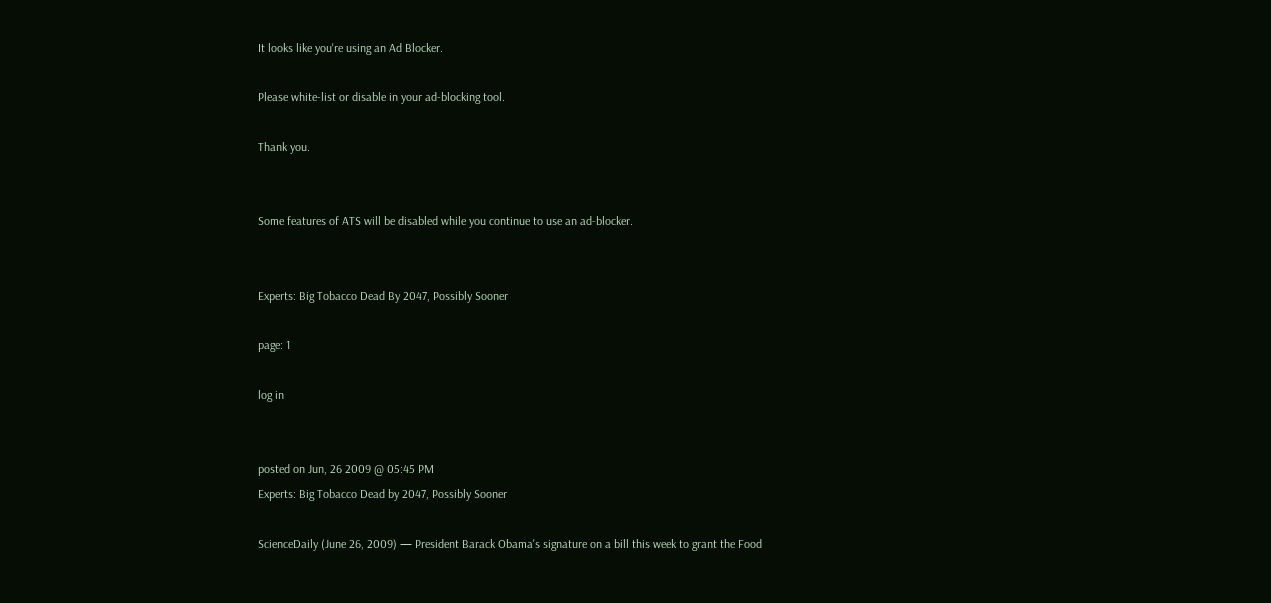It looks like you're using an Ad Blocker.

Please white-list or disable in your ad-blocking tool.

Thank you.


Some features of ATS will be disabled while you continue to use an ad-blocker.


Experts: Big Tobacco Dead By 2047, Possibly Sooner

page: 1

log in


posted on Jun, 26 2009 @ 05:45 PM
Experts: Big Tobacco Dead by 2047, Possibly Sooner

ScienceDaily (June 26, 2009) — President Barack Obama's signature on a bill this week to grant the Food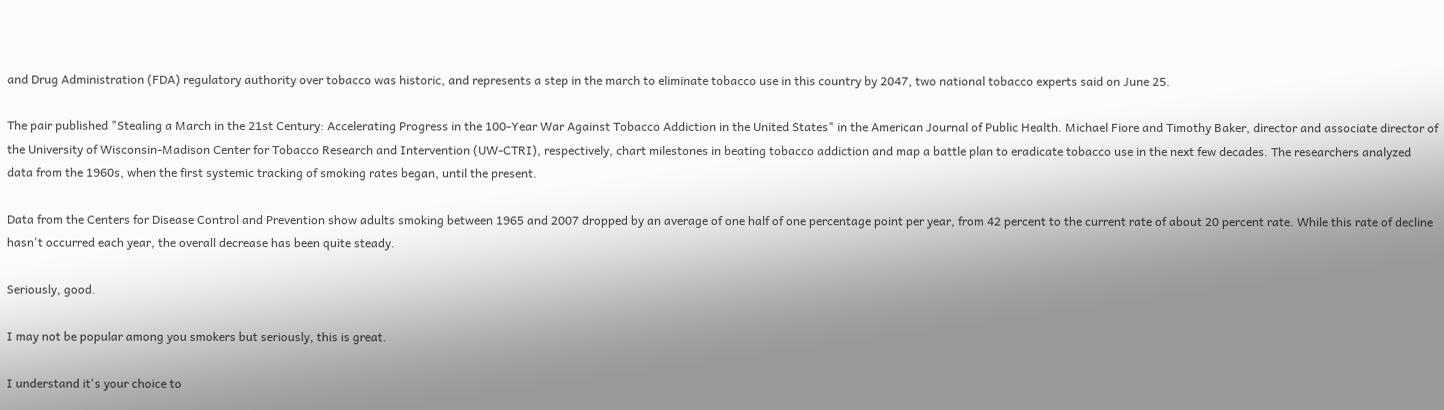and Drug Administration (FDA) regulatory authority over tobacco was historic, and represents a step in the march to eliminate tobacco use in this country by 2047, two national tobacco experts said on June 25.

The pair published "Stealing a March in the 21st Century: Accelerating Progress in the 100-Year War Against Tobacco Addiction in the United States" in the American Journal of Public Health. Michael Fiore and Timothy Baker, director and associate director of the University of Wisconsin-Madison Center for Tobacco Research and Intervention (UW-CTRI), respectively, chart milestones in beating tobacco addiction and map a battle plan to eradicate tobacco use in the next few decades. The researchers analyzed data from the 1960s, when the first systemic tracking of smoking rates began, until the present.

Data from the Centers for Disease Control and Prevention show adults smoking between 1965 and 2007 dropped by an average of one half of one percentage point per year, from 42 percent to the current rate of about 20 percent rate. While this rate of decline hasn't occurred each year, the overall decrease has been quite steady.

Seriously, good.

I may not be popular among you smokers but seriously, this is great.

I understand it's your choice to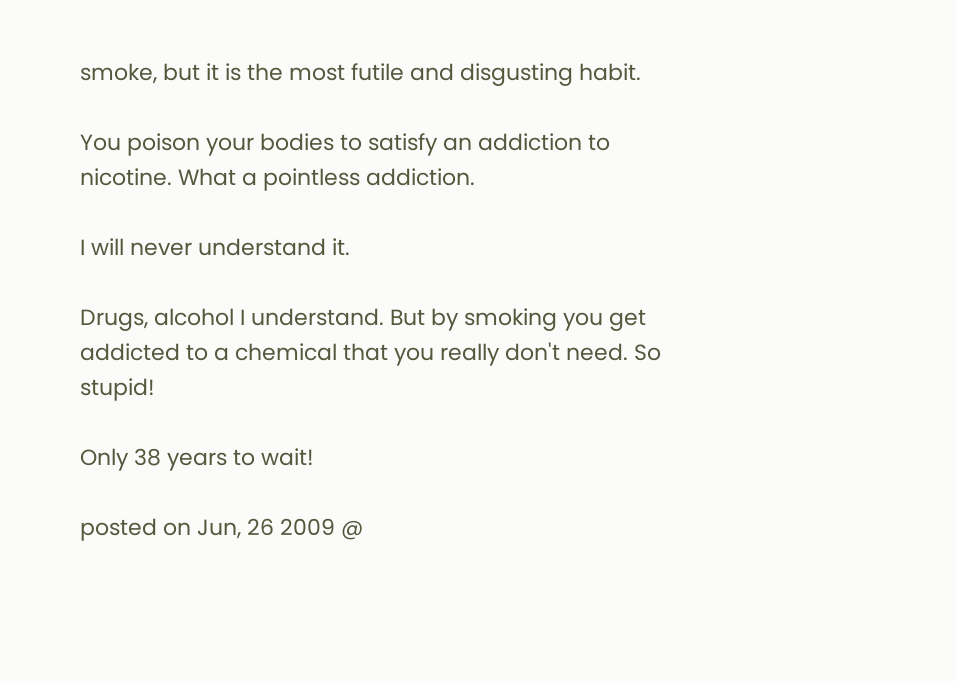smoke, but it is the most futile and disgusting habit.

You poison your bodies to satisfy an addiction to nicotine. What a pointless addiction.

I will never understand it.

Drugs, alcohol I understand. But by smoking you get addicted to a chemical that you really don't need. So stupid!

Only 38 years to wait!

posted on Jun, 26 2009 @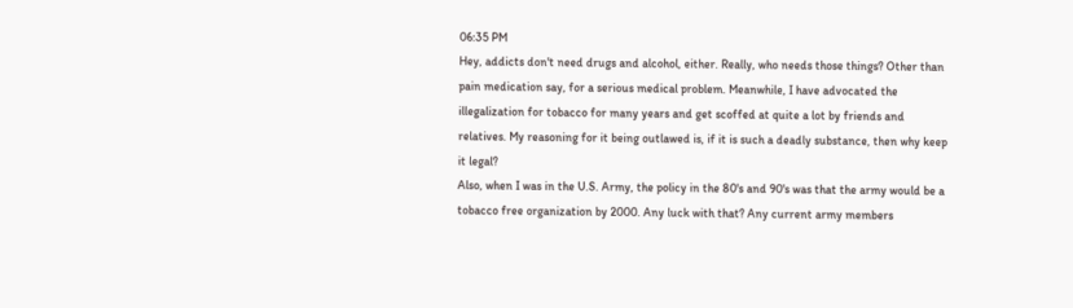06:35 PM
Hey, addicts don't need drugs and alcohol, either. Really, who needs those things? Other than pain medication say, for a serious medical problem. Meanwhile, I have advocated the illegalization for tobacco for many years and get scoffed at quite a lot by friends and relatives. My reasoning for it being outlawed is, if it is such a deadly substance, then why keep it legal?
Also, when I was in the U.S. Army, the policy in the 80's and 90's was that the army would be a tobacco free organization by 2000. Any luck with that? Any current army members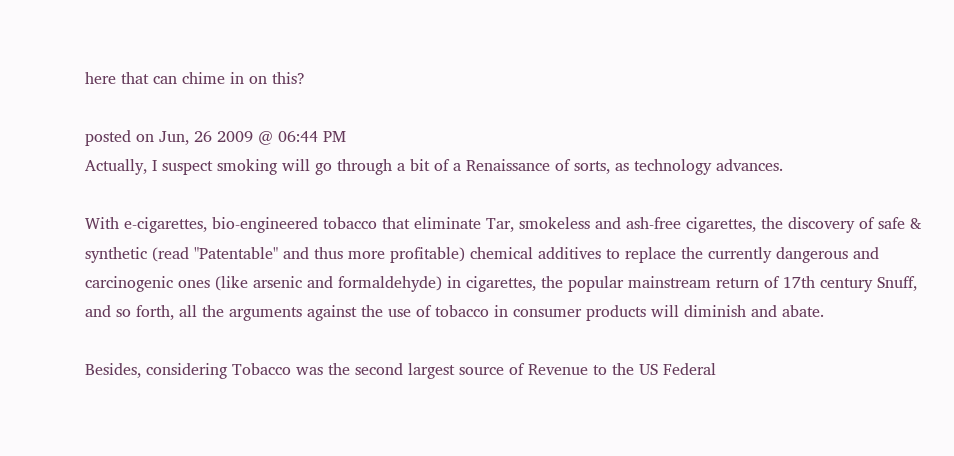here that can chime in on this?

posted on Jun, 26 2009 @ 06:44 PM
Actually, I suspect smoking will go through a bit of a Renaissance of sorts, as technology advances.

With e-cigarettes, bio-engineered tobacco that eliminate Tar, smokeless and ash-free cigarettes, the discovery of safe & synthetic (read "Patentable" and thus more profitable) chemical additives to replace the currently dangerous and carcinogenic ones (like arsenic and formaldehyde) in cigarettes, the popular mainstream return of 17th century Snuff, and so forth, all the arguments against the use of tobacco in consumer products will diminish and abate.

Besides, considering Tobacco was the second largest source of Revenue to the US Federal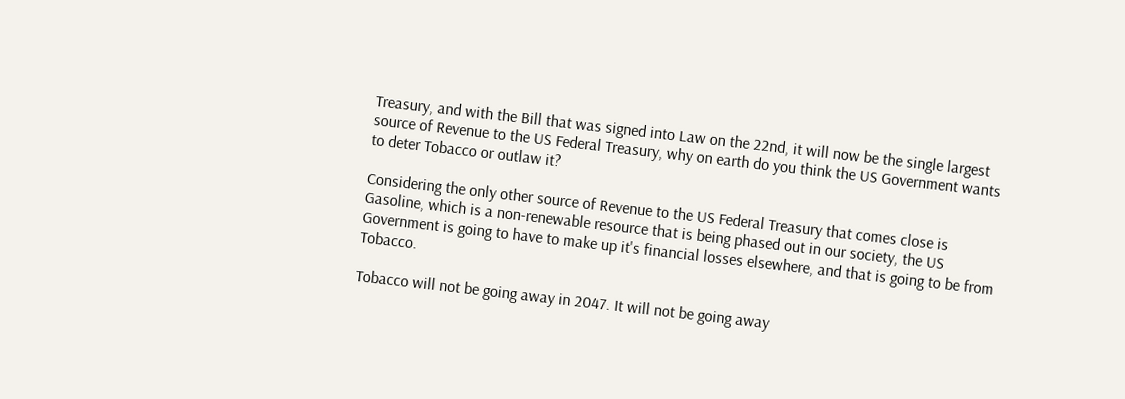Treasury, and with the Bill that was signed into Law on the 22nd, it will now be the single largest source of Revenue to the US Federal Treasury, why on earth do you think the US Government wants to deter Tobacco or outlaw it?

Considering the only other source of Revenue to the US Federal Treasury that comes close is Gasoline, which is a non-renewable resource that is being phased out in our society, the US Government is going to have to make up it's financial losses elsewhere, and that is going to be from Tobacco.

Tobacco will not be going away in 2047. It will not be going away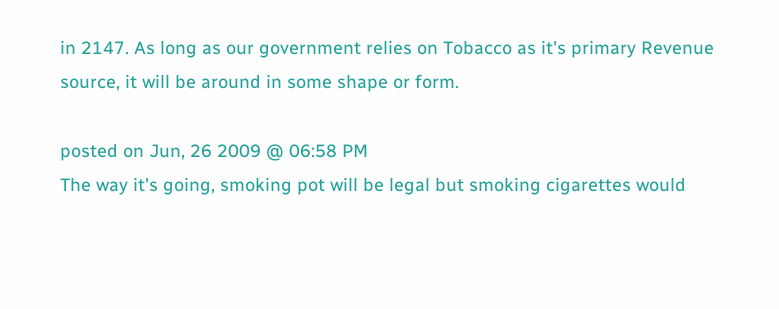in 2147. As long as our government relies on Tobacco as it's primary Revenue source, it will be around in some shape or form.

posted on Jun, 26 2009 @ 06:58 PM
The way it's going, smoking pot will be legal but smoking cigarettes would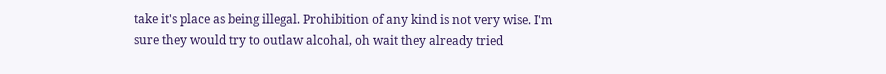take it's place as being illegal. Prohibition of any kind is not very wise. I'm sure they would try to outlaw alcohal, oh wait they already tried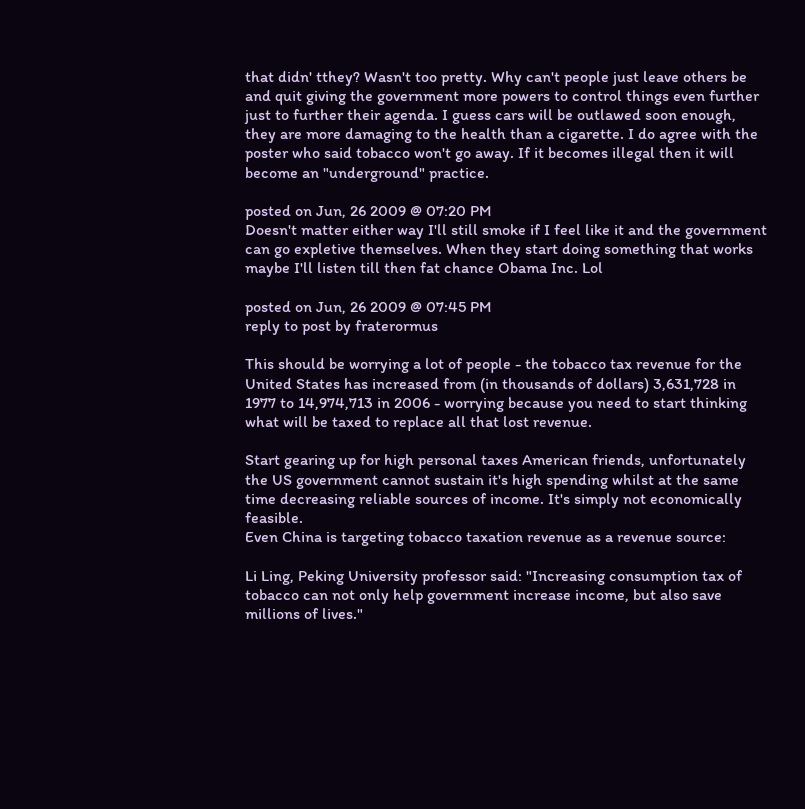that didn' tthey? Wasn't too pretty. Why can't people just leave others be and quit giving the government more powers to control things even further just to further their agenda. I guess cars will be outlawed soon enough, they are more damaging to the health than a cigarette. I do agree with the poster who said tobacco won't go away. If it becomes illegal then it will become an "underground" practice.

posted on Jun, 26 2009 @ 07:20 PM
Doesn't matter either way I'll still smoke if I feel like it and the government can go expletive themselves. When they start doing something that works maybe I'll listen till then fat chance Obama Inc. Lol

posted on Jun, 26 2009 @ 07:45 PM
reply to post by fraterormus

This should be worrying a lot of people - the tobacco tax revenue for the United States has increased from (in thousands of dollars) 3,631,728 in 1977 to 14,974,713 in 2006 - worrying because you need to start thinking what will be taxed to replace all that lost revenue.

Start gearing up for high personal taxes American friends, unfortunately the US government cannot sustain it's high spending whilst at the same time decreasing reliable sources of income. It's simply not economically feasible.
Even China is targeting tobacco taxation revenue as a revenue source:

Li Ling, Peking University professor said: "Increasing consumption tax of tobacco can not only help government increase income, but also save millions of lives."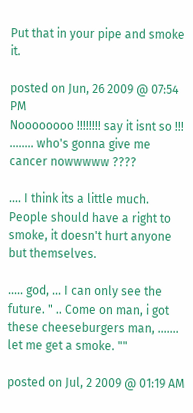Put that in your pipe and smoke it.

posted on Jun, 26 2009 @ 07:54 PM
Noooooooo !!!!!!!! say it isnt so !!! ........ who's gonna give me cancer nowwwww ????

.... I think its a little much. People should have a right to smoke, it doesn't hurt anyone but themselves.

..... god, ... I can only see the future. " .. Come on man, i got these cheeseburgers man, ....... let me get a smoke. ""

posted on Jul, 2 2009 @ 01:19 AM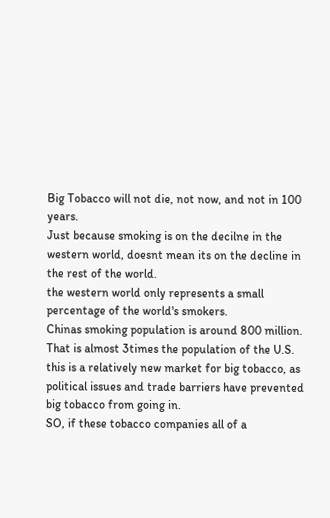Big Tobacco will not die, not now, and not in 100 years.
Just because smoking is on the decilne in the western world, doesnt mean its on the decline in the rest of the world.
the western world only represents a small percentage of the world's smokers.
Chinas smoking population is around 800 million. That is almost 3times the population of the U.S. this is a relatively new market for big tobacco, as political issues and trade barriers have prevented big tobacco from going in.
SO, if these tobacco companies all of a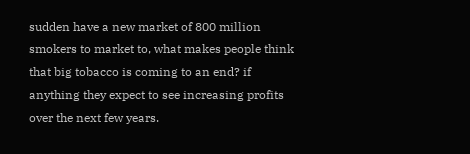sudden have a new market of 800 million smokers to market to, what makes people think that big tobacco is coming to an end? if anything they expect to see increasing profits over the next few years.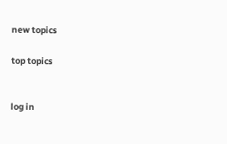new topics

top topics


log in